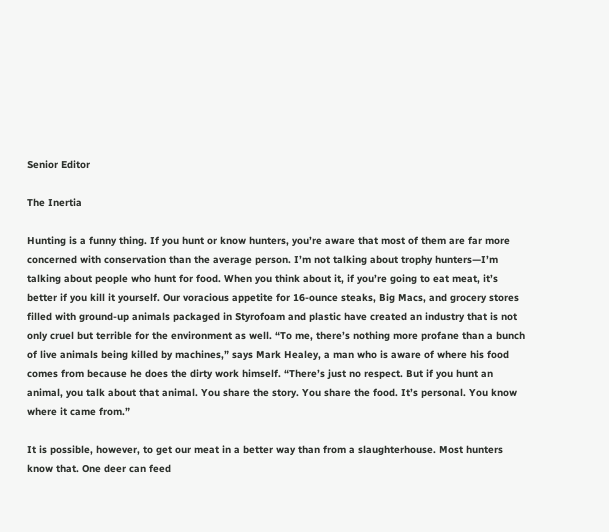Senior Editor

The Inertia

Hunting is a funny thing. If you hunt or know hunters, you’re aware that most of them are far more concerned with conservation than the average person. I’m not talking about trophy hunters—I’m talking about people who hunt for food. When you think about it, if you’re going to eat meat, it’s better if you kill it yourself. Our voracious appetite for 16-ounce steaks, Big Macs, and grocery stores filled with ground-up animals packaged in Styrofoam and plastic have created an industry that is not only cruel but terrible for the environment as well. “To me, there’s nothing more profane than a bunch of live animals being killed by machines,” says Mark Healey, a man who is aware of where his food comes from because he does the dirty work himself. “There’s just no respect. But if you hunt an animal, you talk about that animal. You share the story. You share the food. It’s personal. You know where it came from.”

It is possible, however, to get our meat in a better way than from a slaughterhouse. Most hunters know that. One deer can feed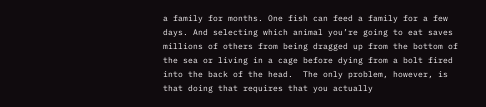a family for months. One fish can feed a family for a few days. And selecting which animal you’re going to eat saves millions of others from being dragged up from the bottom of the sea or living in a cage before dying from a bolt fired into the back of the head.  The only problem, however, is that doing that requires that you actually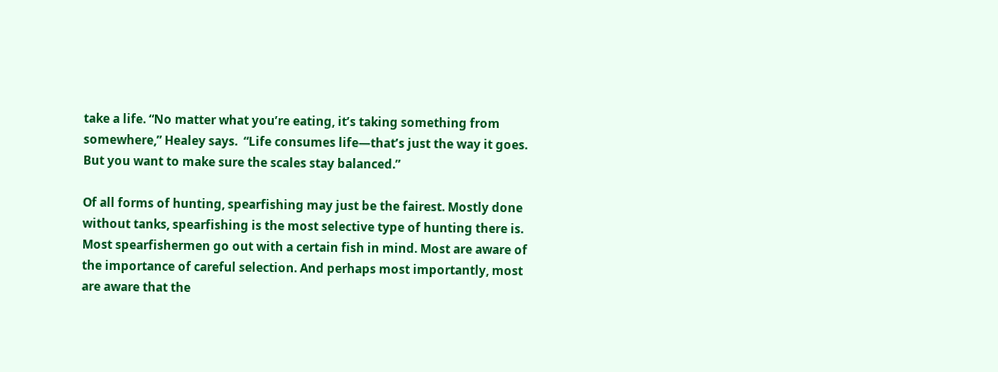take a life. “No matter what you’re eating, it’s taking something from somewhere,” Healey says.  “Life consumes life—that’s just the way it goes. But you want to make sure the scales stay balanced.”

Of all forms of hunting, spearfishing may just be the fairest. Mostly done without tanks, spearfishing is the most selective type of hunting there is. Most spearfishermen go out with a certain fish in mind. Most are aware of the importance of careful selection. And perhaps most importantly, most are aware that the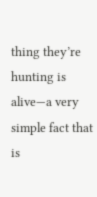thing they’re hunting is alive—a very simple fact that is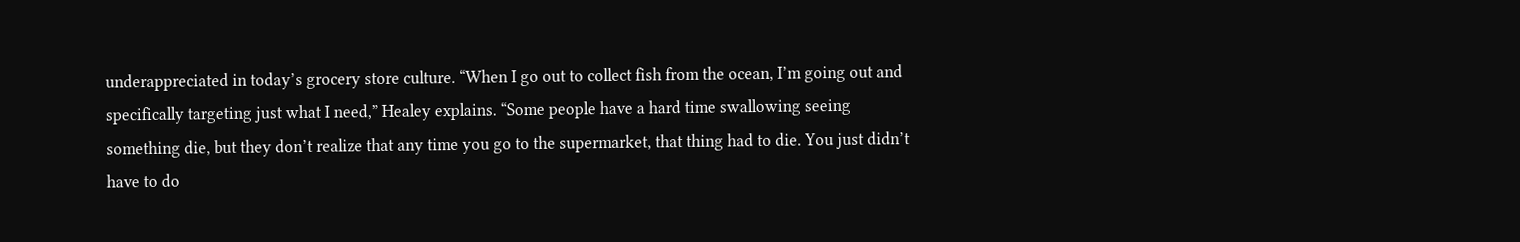underappreciated in today’s grocery store culture. “When I go out to collect fish from the ocean, I’m going out and specifically targeting just what I need,” Healey explains. “Some people have a hard time swallowing seeing something die, but they don’t realize that any time you go to the supermarket, that thing had to die. You just didn’t have to do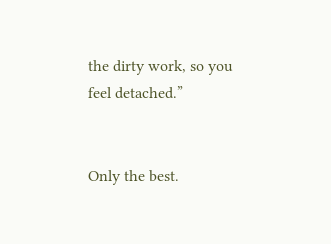the dirty work, so you feel detached.”


Only the best.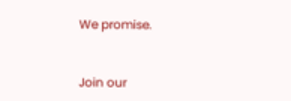We promise.


Join our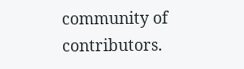community of contributors.